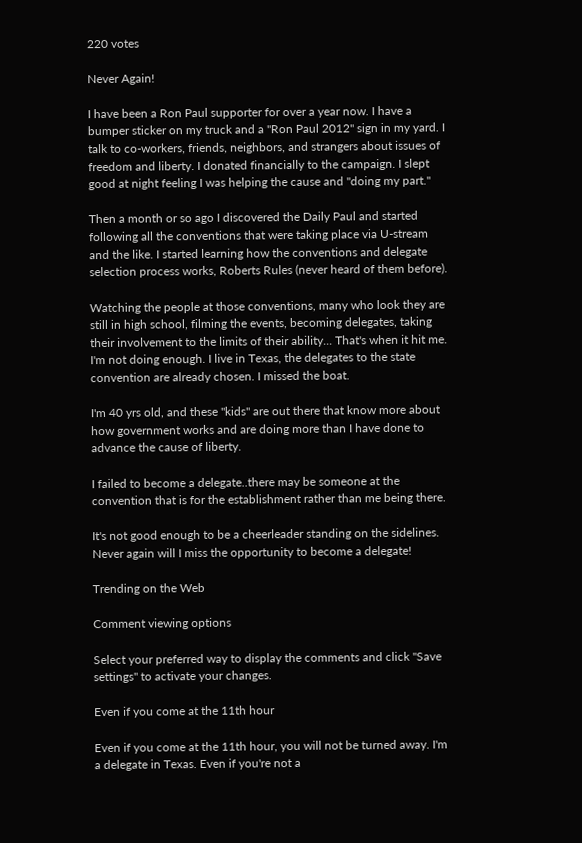220 votes

Never Again!

I have been a Ron Paul supporter for over a year now. I have a bumper sticker on my truck and a "Ron Paul 2012" sign in my yard. I talk to co-workers, friends, neighbors, and strangers about issues of freedom and liberty. I donated financially to the campaign. I slept good at night feeling I was helping the cause and "doing my part."

Then a month or so ago I discovered the Daily Paul and started following all the conventions that were taking place via U-stream and the like. I started learning how the conventions and delegate selection process works, Roberts Rules (never heard of them before).

Watching the people at those conventions, many who look they are still in high school, filming the events, becoming delegates, taking their involvement to the limits of their ability... That's when it hit me. I'm not doing enough. I live in Texas, the delegates to the state convention are already chosen. I missed the boat.

I'm 40 yrs old, and these "kids" are out there that know more about how government works and are doing more than I have done to advance the cause of liberty.

I failed to become a delegate..there may be someone at the convention that is for the establishment rather than me being there.

It's not good enough to be a cheerleader standing on the sidelines. Never again will I miss the opportunity to become a delegate!

Trending on the Web

Comment viewing options

Select your preferred way to display the comments and click "Save settings" to activate your changes.

Even if you come at the 11th hour

Even if you come at the 11th hour, you will not be turned away. I'm a delegate in Texas. Even if you're not a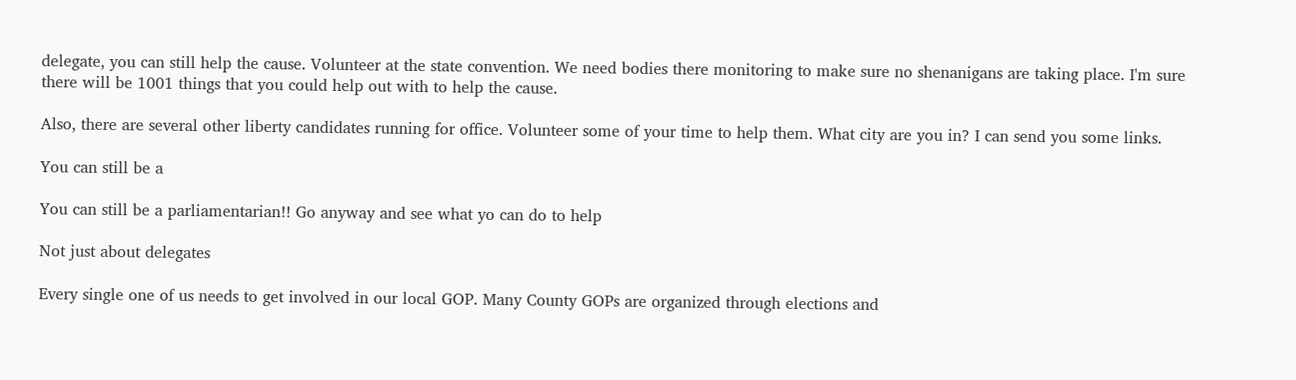delegate, you can still help the cause. Volunteer at the state convention. We need bodies there monitoring to make sure no shenanigans are taking place. I'm sure there will be 1001 things that you could help out with to help the cause.

Also, there are several other liberty candidates running for office. Volunteer some of your time to help them. What city are you in? I can send you some links.

You can still be a

You can still be a parliamentarian!! Go anyway and see what yo can do to help

Not just about delegates

Every single one of us needs to get involved in our local GOP. Many County GOPs are organized through elections and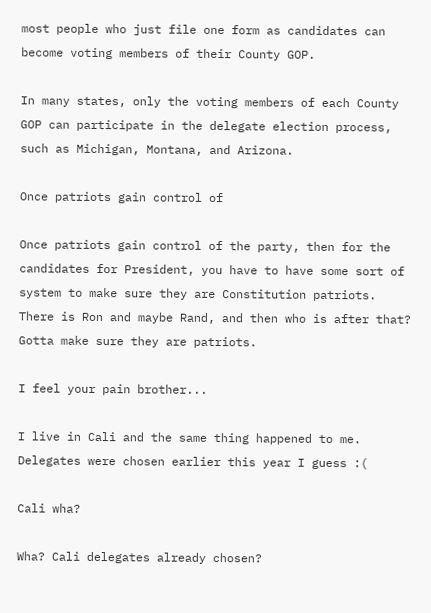most people who just file one form as candidates can become voting members of their County GOP.

In many states, only the voting members of each County GOP can participate in the delegate election process, such as Michigan, Montana, and Arizona.

Once patriots gain control of

Once patriots gain control of the party, then for the candidates for President, you have to have some sort of system to make sure they are Constitution patriots. There is Ron and maybe Rand, and then who is after that? Gotta make sure they are patriots.

I feel your pain brother...

I live in Cali and the same thing happened to me. Delegates were chosen earlier this year I guess :(

Cali wha?

Wha? Cali delegates already chosen?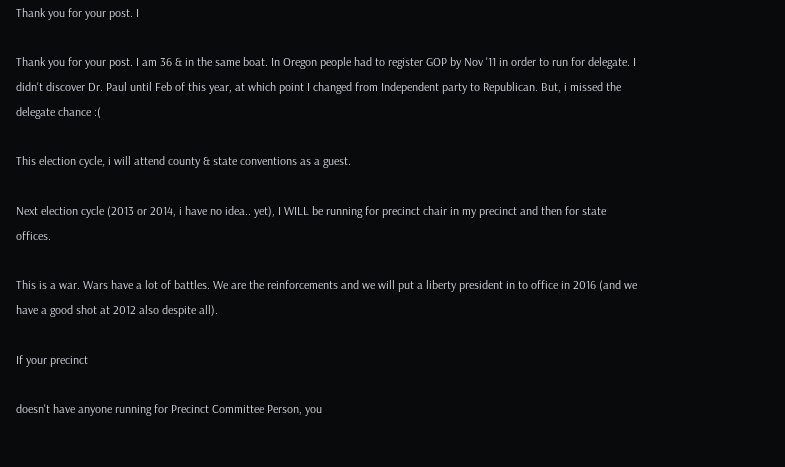Thank you for your post. I

Thank you for your post. I am 36 & in the same boat. In Oregon people had to register GOP by Nov '11 in order to run for delegate. I didn't discover Dr. Paul until Feb of this year, at which point I changed from Independent party to Republican. But, i missed the delegate chance :(

This election cycle, i will attend county & state conventions as a guest.

Next election cycle (2013 or 2014, i have no idea.. yet), I WILL be running for precinct chair in my precinct and then for state offices.

This is a war. Wars have a lot of battles. We are the reinforcements and we will put a liberty president in to office in 2016 (and we have a good shot at 2012 also despite all).

If your precinct

doesn't have anyone running for Precinct Committee Person, you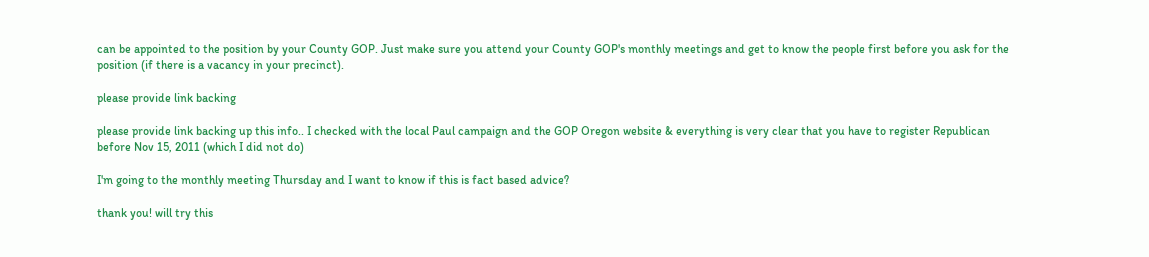can be appointed to the position by your County GOP. Just make sure you attend your County GOP's monthly meetings and get to know the people first before you ask for the position (if there is a vacancy in your precinct).

please provide link backing

please provide link backing up this info.. I checked with the local Paul campaign and the GOP Oregon website & everything is very clear that you have to register Republican before Nov 15, 2011 (which I did not do)

I'm going to the monthly meeting Thursday and I want to know if this is fact based advice?

thank you! will try this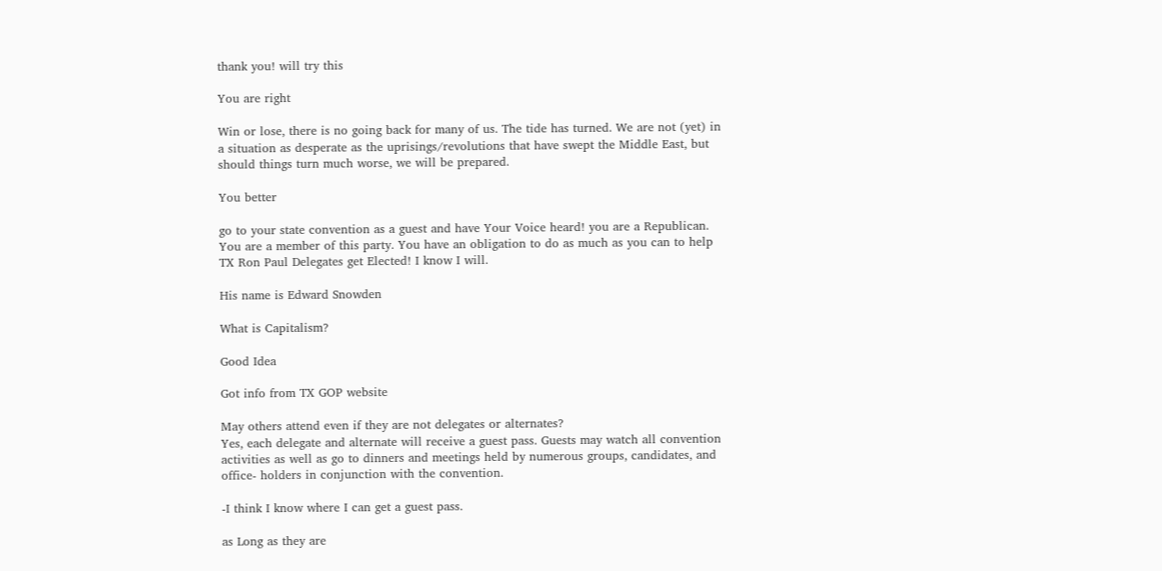thank you! will try this

You are right

Win or lose, there is no going back for many of us. The tide has turned. We are not (yet) in a situation as desperate as the uprisings/revolutions that have swept the Middle East, but should things turn much worse, we will be prepared.

You better

go to your state convention as a guest and have Your Voice heard! you are a Republican. You are a member of this party. You have an obligation to do as much as you can to help TX Ron Paul Delegates get Elected! I know I will.

His name is Edward Snowden

What is Capitalism?

Good Idea

Got info from TX GOP website

May others attend even if they are not delegates or alternates?
Yes, each delegate and alternate will receive a guest pass. Guests may watch all convention activities as well as go to dinners and meetings held by numerous groups, candidates, and office- holders in conjunction with the convention.

-I think I know where I can get a guest pass.

as Long as they are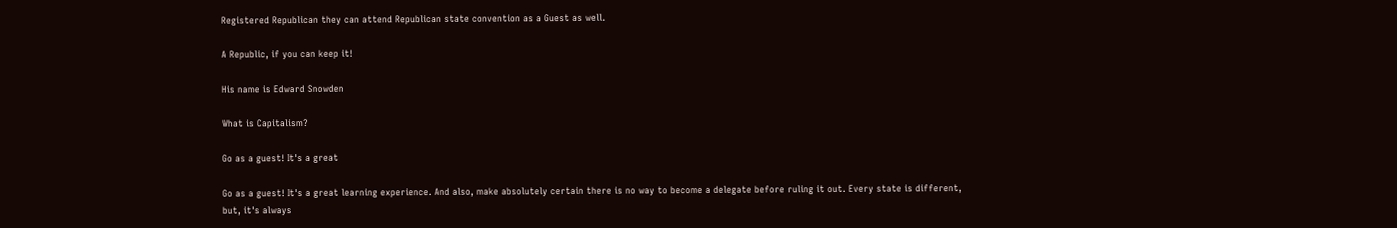Registered Republican they can attend Republican state convention as a Guest as well.

A Republic, if you can keep it!

His name is Edward Snowden

What is Capitalism?

Go as a guest! It's a great

Go as a guest! It's a great learning experience. And also, make absolutely certain there is no way to become a delegate before ruling it out. Every state is different, but, it's always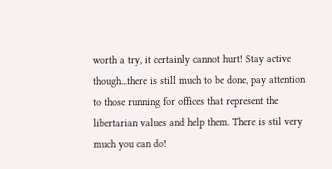worth a try, it certainly cannot hurt! Stay active though...there is still much to be done, pay attention to those running for offices that represent the libertarian values and help them. There is stil very much you can do!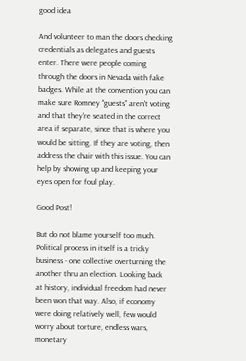good idea

And volunteer to man the doors checking credentials as delegates and guests enter. There were people coming through the doors in Nevada with fake badges. While at the convention you can make sure Romney "guests" aren't voting and that they're seated in the correct area if separate, since that is where you would be sitting. If they are voting, then address the chair with this issue. You can help by showing up and keeping your eyes open for foul play.

Good Post!

But do not blame yourself too much. Political process in itself is a tricky business - one collective overturning the another thru an election. Looking back at history, individual freedom had never been won that way. Also, if economy were doing relatively well, few would worry about torture, endless wars, monetary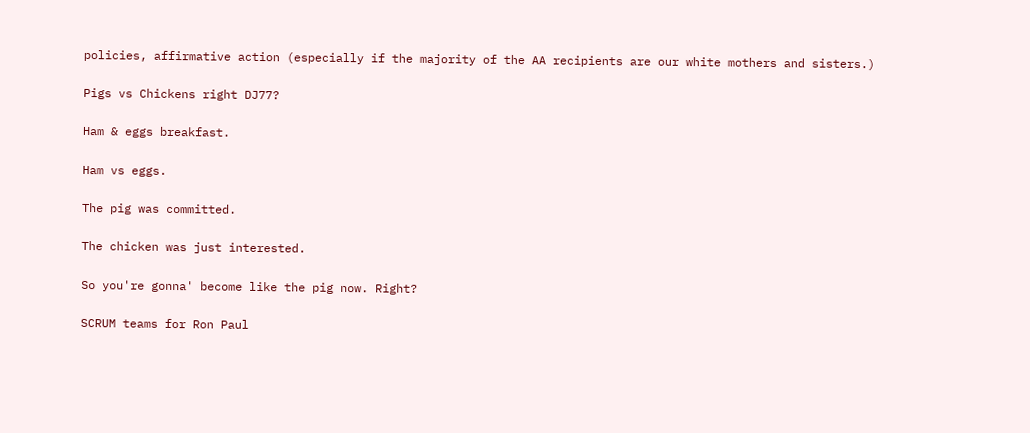policies, affirmative action (especially if the majority of the AA recipients are our white mothers and sisters.)

Pigs vs Chickens right DJ77?

Ham & eggs breakfast.

Ham vs eggs.

The pig was committed.

The chicken was just interested.

So you're gonna' become like the pig now. Right?

SCRUM teams for Ron Paul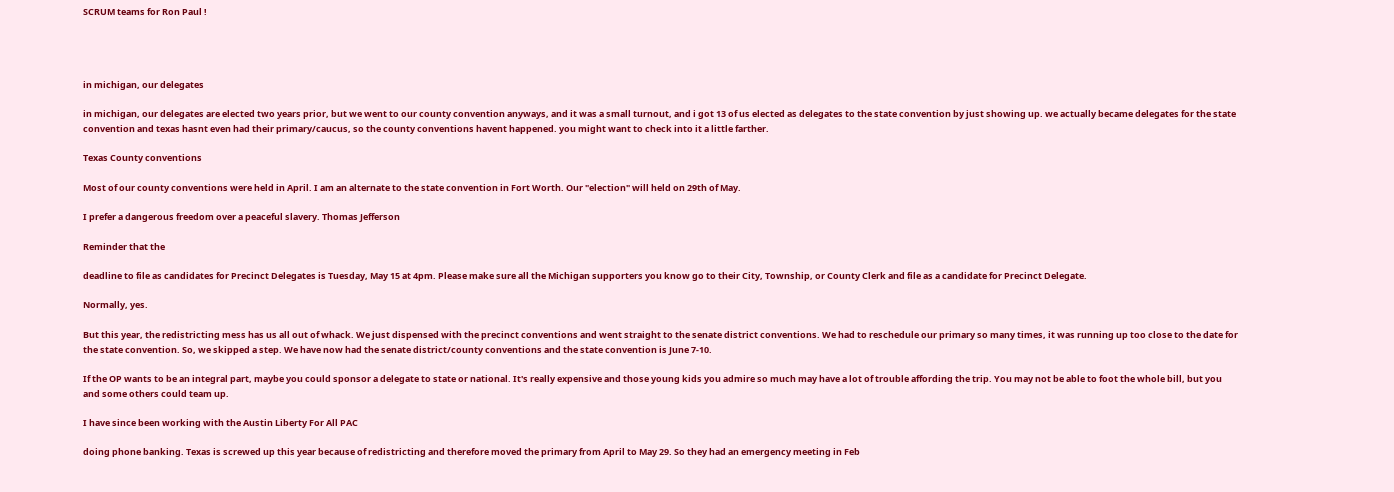SCRUM teams for Ron Paul !




in michigan, our delegates

in michigan, our delegates are elected two years prior, but we went to our county convention anyways, and it was a small turnout, and i got 13 of us elected as delegates to the state convention by just showing up. we actually became delegates for the state convention and texas hasnt even had their primary/caucus, so the county conventions havent happened. you might want to check into it a little farther.

Texas County conventions

Most of our county conventions were held in April. I am an alternate to the state convention in Fort Worth. Our "election" will held on 29th of May.

I prefer a dangerous freedom over a peaceful slavery. Thomas Jefferson

Reminder that the

deadline to file as candidates for Precinct Delegates is Tuesday, May 15 at 4pm. Please make sure all the Michigan supporters you know go to their City, Township, or County Clerk and file as a candidate for Precinct Delegate.

Normally, yes.

But this year, the redistricting mess has us all out of whack. We just dispensed with the precinct conventions and went straight to the senate district conventions. We had to reschedule our primary so many times, it was running up too close to the date for the state convention. So, we skipped a step. We have now had the senate district/county conventions and the state convention is June 7-10.

If the OP wants to be an integral part, maybe you could sponsor a delegate to state or national. It's really expensive and those young kids you admire so much may have a lot of trouble affording the trip. You may not be able to foot the whole bill, but you and some others could team up.

I have since been working with the Austin Liberty For All PAC

doing phone banking. Texas is screwed up this year because of redistricting and therefore moved the primary from April to May 29. So they had an emergency meeting in Feb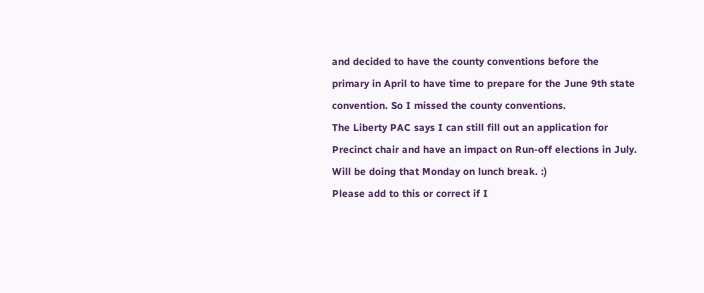and decided to have the county conventions before the primary in April to have time to prepare for the June 9th state convention. So I missed the county conventions.
The Liberty PAC says I can still fill out an application for Precinct chair and have an impact on Run-off elections in July. Will be doing that Monday on lunch break. :)
Please add to this or correct if I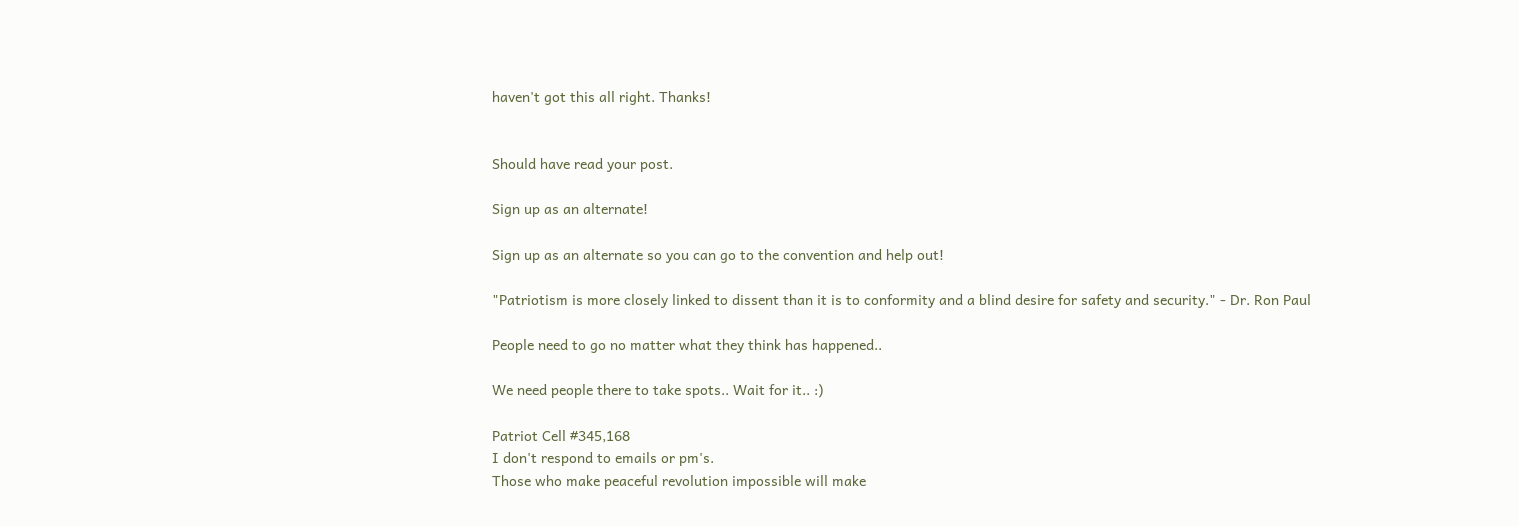haven't got this all right. Thanks!


Should have read your post.

Sign up as an alternate!

Sign up as an alternate so you can go to the convention and help out!

"Patriotism is more closely linked to dissent than it is to conformity and a blind desire for safety and security." - Dr. Ron Paul

People need to go no matter what they think has happened..

We need people there to take spots.. Wait for it.. :)

Patriot Cell #345,168
I don't respond to emails or pm's.
Those who make peaceful revolution impossible will make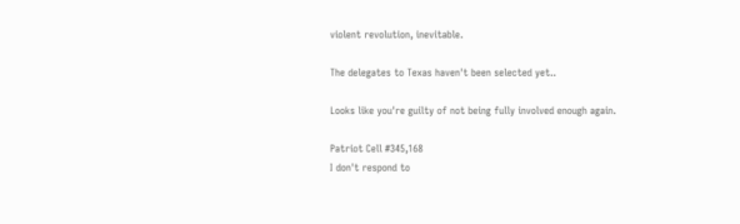violent revolution, inevitable.

The delegates to Texas haven't been selected yet..

Looks like you're guilty of not being fully involved enough again.

Patriot Cell #345,168
I don't respond to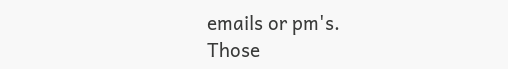emails or pm's.
Those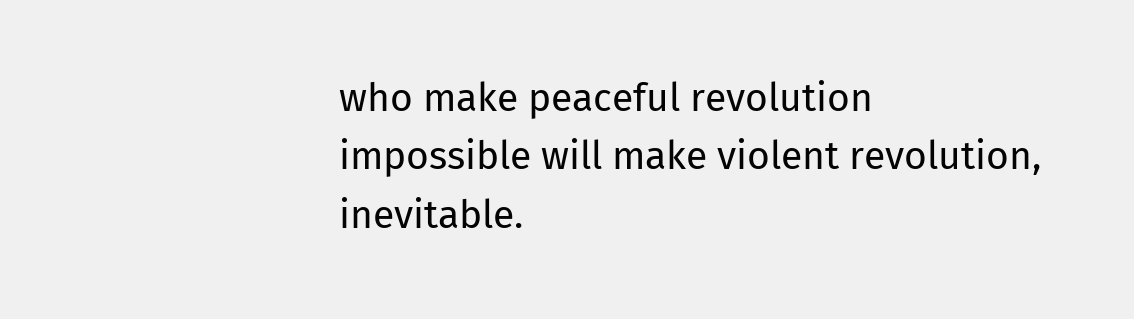who make peaceful revolution impossible will make violent revolution, inevitable.